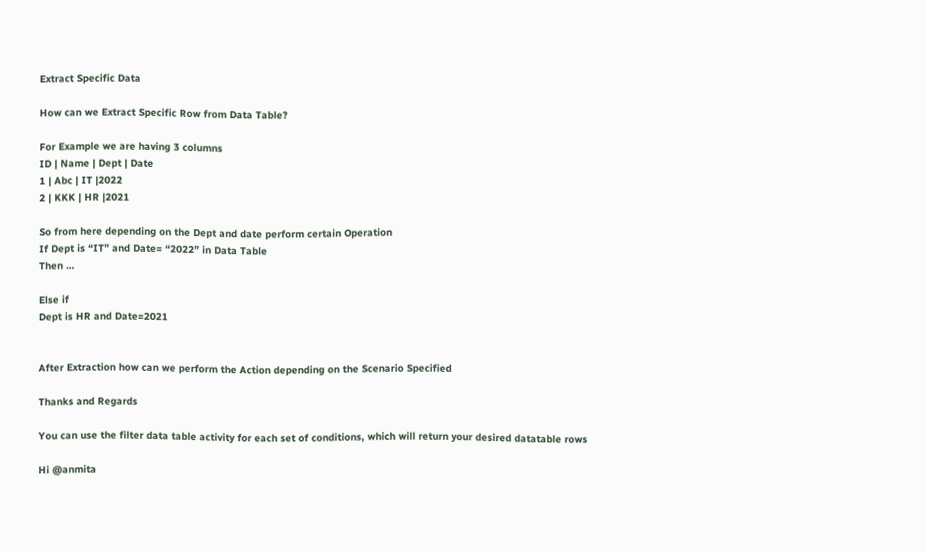Extract Specific Data

How can we Extract Specific Row from Data Table?

For Example we are having 3 columns
ID | Name | Dept | Date
1 | Abc | IT |2022
2 | KKK | HR |2021

So from here depending on the Dept and date perform certain Operation
If Dept is “IT” and Date= “2022” in Data Table
Then …

Else if
Dept is HR and Date=2021


After Extraction how can we perform the Action depending on the Scenario Specified

Thanks and Regards

You can use the filter data table activity for each set of conditions, which will return your desired datatable rows

Hi @anmita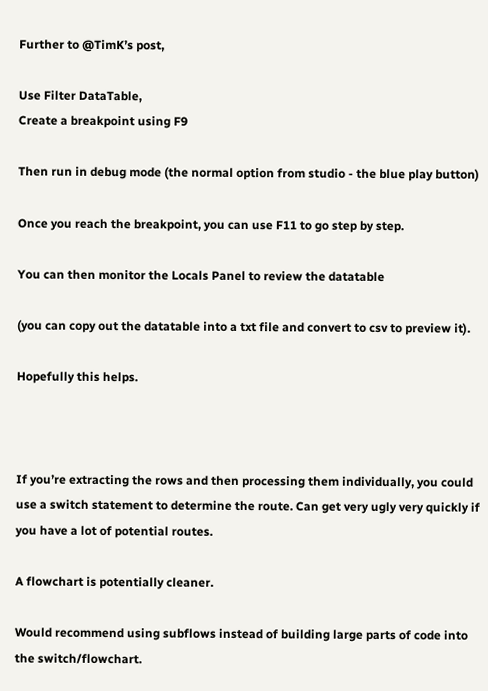Further to @TimK’s post,

Use Filter DataTable,
Create a breakpoint using F9

Then run in debug mode (the normal option from studio - the blue play button)

Once you reach the breakpoint, you can use F11 to go step by step.

You can then monitor the Locals Panel to review the datatable

(you can copy out the datatable into a txt file and convert to csv to preview it).

Hopefully this helps.



If you’re extracting the rows and then processing them individually, you could use a switch statement to determine the route. Can get very ugly very quickly if you have a lot of potential routes.

A flowchart is potentially cleaner.

Would recommend using subflows instead of building large parts of code into the switch/flowchart.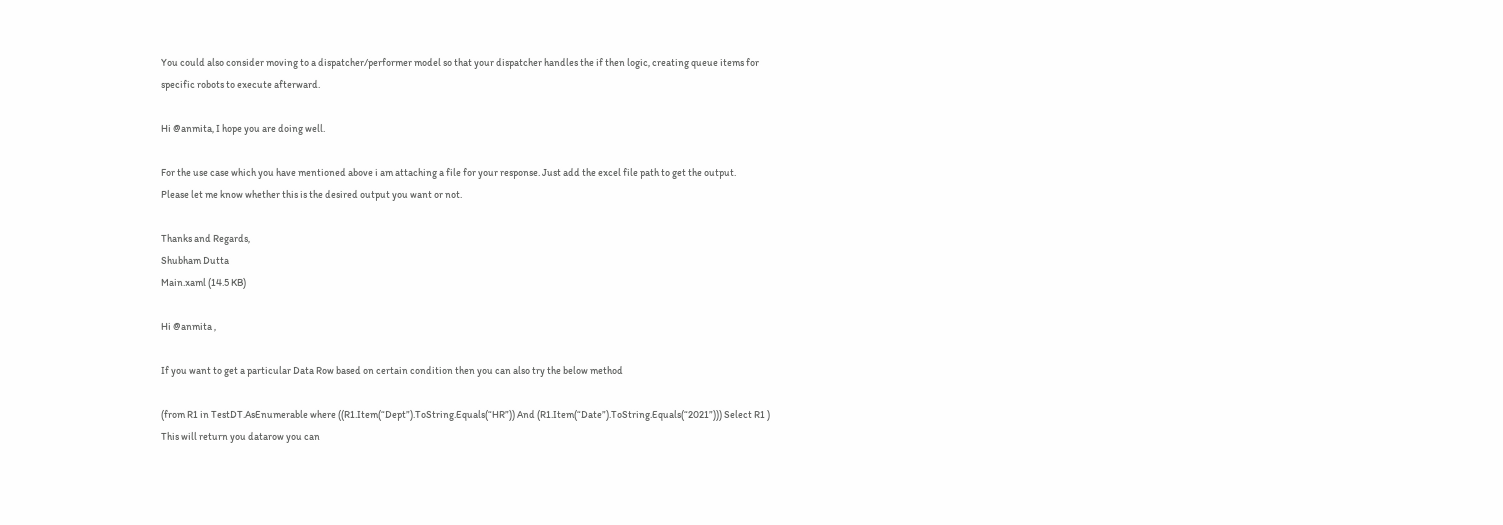You could also consider moving to a dispatcher/performer model so that your dispatcher handles the if then logic, creating queue items for specific robots to execute afterward.

Hi @anmita, I hope you are doing well.

For the use case which you have mentioned above i am attaching a file for your response. Just add the excel file path to get the output.
Please let me know whether this is the desired output you want or not.

Thanks and Regards,
Shubham Dutta
Main.xaml (14.5 KB)

Hi @anmita ,

If you want to get a particular Data Row based on certain condition then you can also try the below method

(from R1 in TestDT.AsEnumerable where ((R1.Item(“Dept”).ToString.Equals(“HR”)) And (R1.Item(“Date”).ToString.Equals(“2021”))) Select R1 )
This will return you datarow you can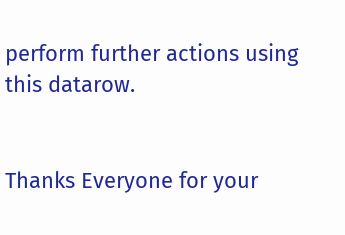perform further actions using this datarow.


Thanks Everyone for your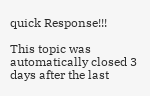quick Response!!!

This topic was automatically closed 3 days after the last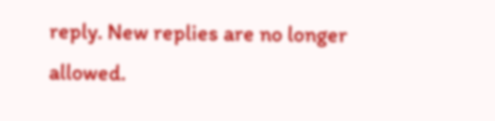reply. New replies are no longer allowed.